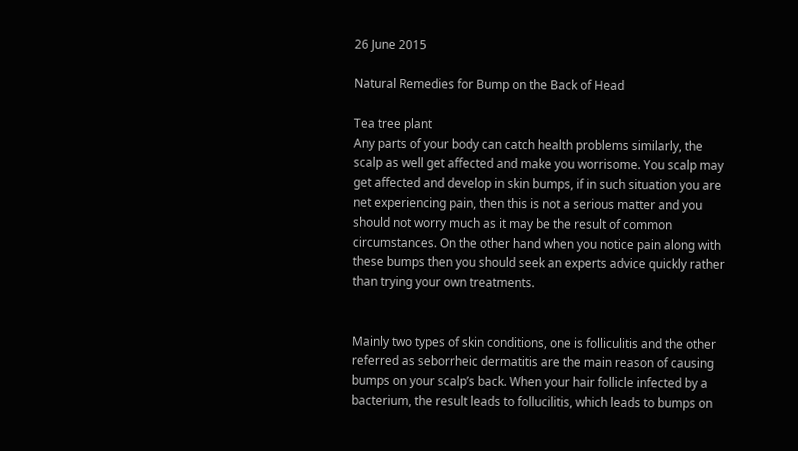26 June 2015

Natural Remedies for Bump on the Back of Head

Tea tree plant
Any parts of your body can catch health problems similarly, the scalp as well get affected and make you worrisome. You scalp may get affected and develop in skin bumps, if in such situation you are net experiencing pain, then this is not a serious matter and you should not worry much as it may be the result of common circumstances. On the other hand when you notice pain along with these bumps then you should seek an experts advice quickly rather than trying your own treatments.


Mainly two types of skin conditions, one is folliculitis and the other referred as seborrheic dermatitis are the main reason of causing bumps on your scalp’s back. When your hair follicle infected by a bacterium, the result leads to follucilitis, which leads to bumps on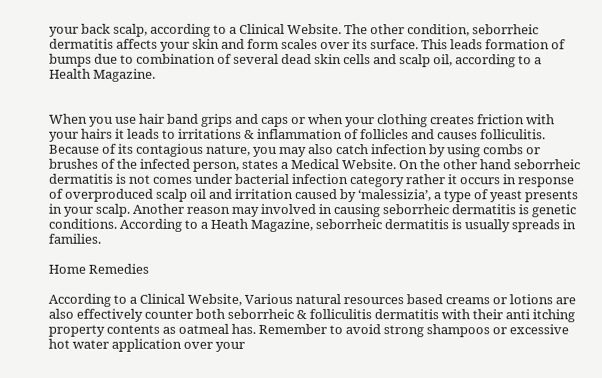your back scalp, according to a Clinical Website. The other condition, seborrheic dermatitis affects your skin and form scales over its surface. This leads formation of bumps due to combination of several dead skin cells and scalp oil, according to a Health Magazine.


When you use hair band grips and caps or when your clothing creates friction with your hairs it leads to irritations & inflammation of follicles and causes folliculitis. Because of its contagious nature, you may also catch infection by using combs or brushes of the infected person, states a Medical Website. On the other hand seborrheic dermatitis is not comes under bacterial infection category rather it occurs in response of overproduced scalp oil and irritation caused by ‘malessizia’, a type of yeast presents in your scalp. Another reason may involved in causing seborrheic dermatitis is genetic conditions. According to a Heath Magazine, seborrheic dermatitis is usually spreads in families.

Home Remedies

According to a Clinical Website, Various natural resources based creams or lotions are also effectively counter both seborrheic & folliculitis dermatitis with their anti itching property contents as oatmeal has. Remember to avoid strong shampoos or excessive hot water application over your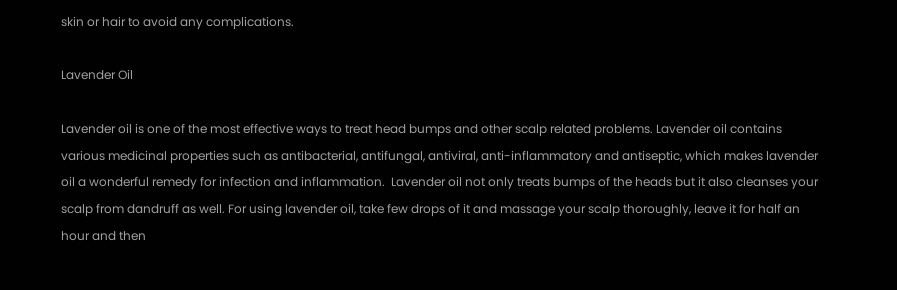skin or hair to avoid any complications.

Lavender Oil

Lavender oil is one of the most effective ways to treat head bumps and other scalp related problems. Lavender oil contains various medicinal properties such as antibacterial, antifungal, antiviral, anti-inflammatory and antiseptic, which makes lavender oil a wonderful remedy for infection and inflammation.  Lavender oil not only treats bumps of the heads but it also cleanses your scalp from dandruff as well. For using lavender oil, take few drops of it and massage your scalp thoroughly, leave it for half an hour and then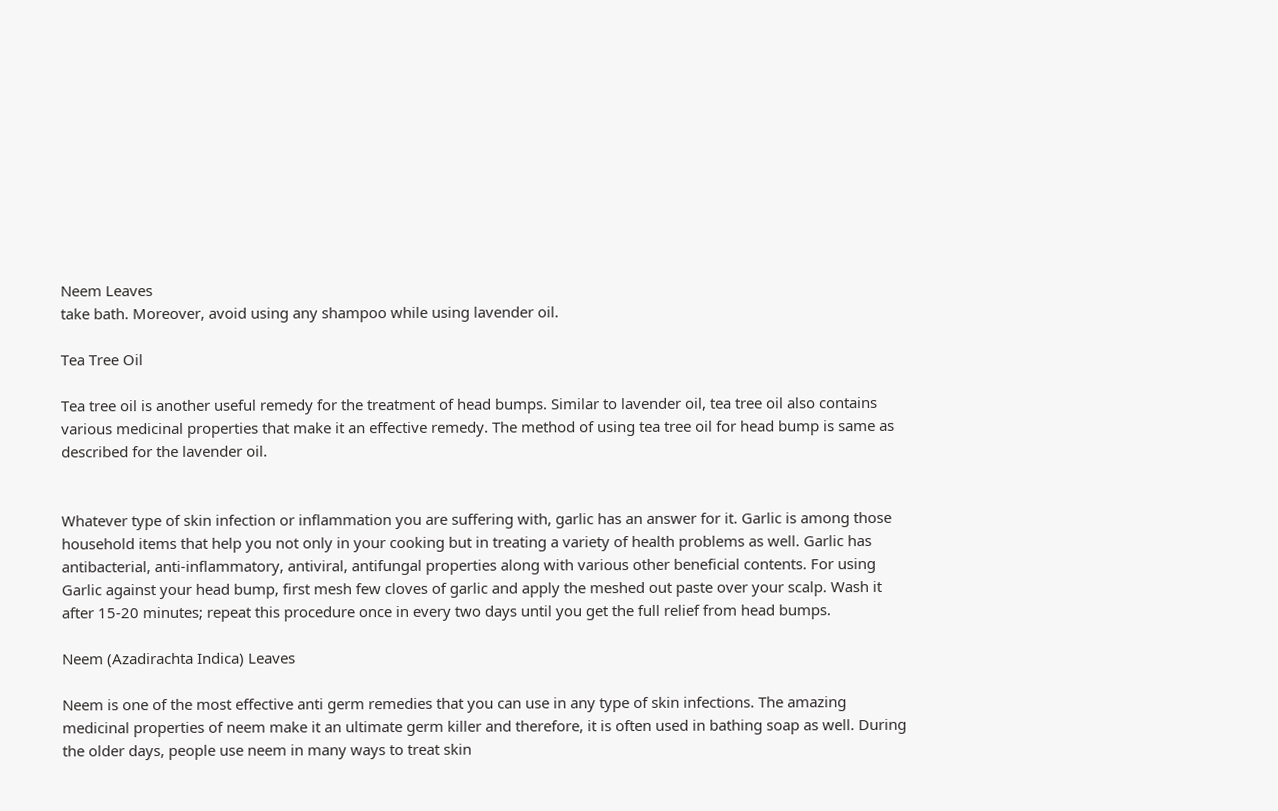Neem Leaves
take bath. Moreover, avoid using any shampoo while using lavender oil.

Tea Tree Oil

Tea tree oil is another useful remedy for the treatment of head bumps. Similar to lavender oil, tea tree oil also contains various medicinal properties that make it an effective remedy. The method of using tea tree oil for head bump is same as described for the lavender oil.


Whatever type of skin infection or inflammation you are suffering with, garlic has an answer for it. Garlic is among those household items that help you not only in your cooking but in treating a variety of health problems as well. Garlic has antibacterial, anti-inflammatory, antiviral, antifungal properties along with various other beneficial contents. For using Garlic against your head bump, first mesh few cloves of garlic and apply the meshed out paste over your scalp. Wash it after 15-20 minutes; repeat this procedure once in every two days until you get the full relief from head bumps.

Neem (Azadirachta Indica) Leaves

Neem is one of the most effective anti germ remedies that you can use in any type of skin infections. The amazing medicinal properties of neem make it an ultimate germ killer and therefore, it is often used in bathing soap as well. During the older days, people use neem in many ways to treat skin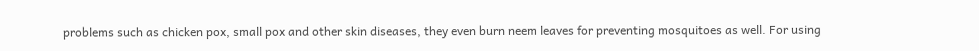problems such as chicken pox, small pox and other skin diseases, they even burn neem leaves for preventing mosquitoes as well. For using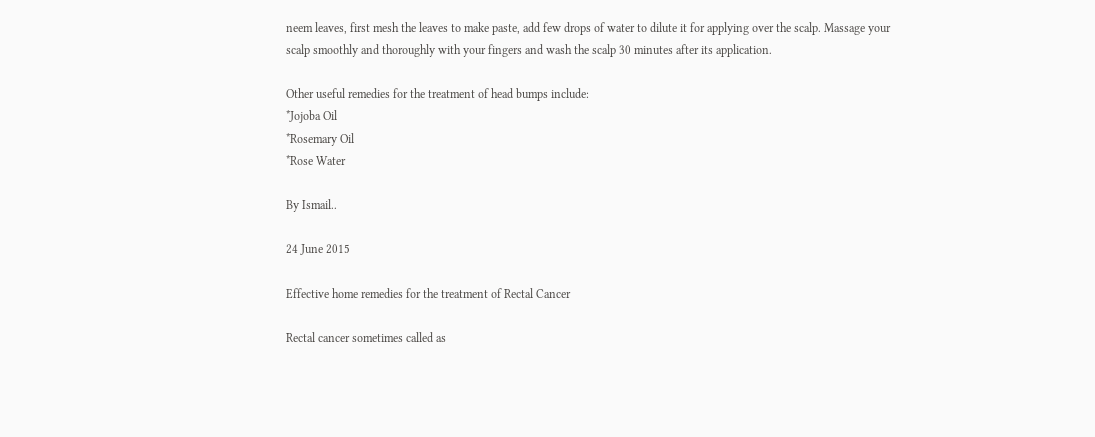neem leaves, first mesh the leaves to make paste, add few drops of water to dilute it for applying over the scalp. Massage your scalp smoothly and thoroughly with your fingers and wash the scalp 30 minutes after its application.

Other useful remedies for the treatment of head bumps include:
*Jojoba Oil
*Rosemary Oil
*Rose Water

By Ismail..

24 June 2015

Effective home remedies for the treatment of Rectal Cancer

Rectal cancer sometimes called as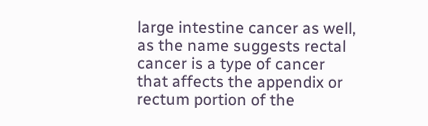large intestine cancer as well, as the name suggests rectal cancer is a type of cancer that affects the appendix or rectum portion of the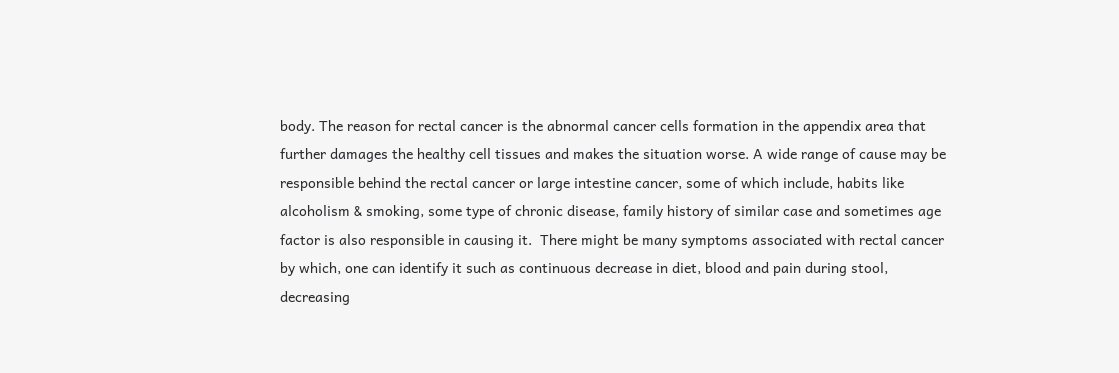body. The reason for rectal cancer is the abnormal cancer cells formation in the appendix area that further damages the healthy cell tissues and makes the situation worse. A wide range of cause may be responsible behind the rectal cancer or large intestine cancer, some of which include, habits like alcoholism & smoking, some type of chronic disease, family history of similar case and sometimes age factor is also responsible in causing it.  There might be many symptoms associated with rectal cancer by which, one can identify it such as continuous decrease in diet, blood and pain during stool, decreasing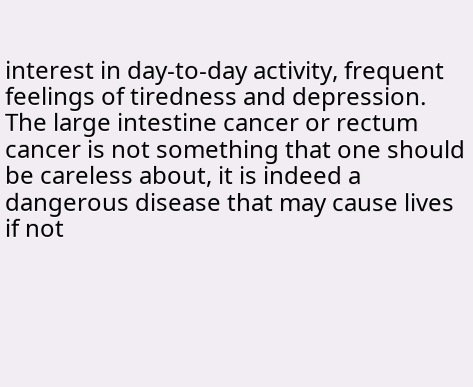interest in day-to-day activity, frequent feelings of tiredness and depression. The large intestine cancer or rectum cancer is not something that one should be careless about, it is indeed a dangerous disease that may cause lives if not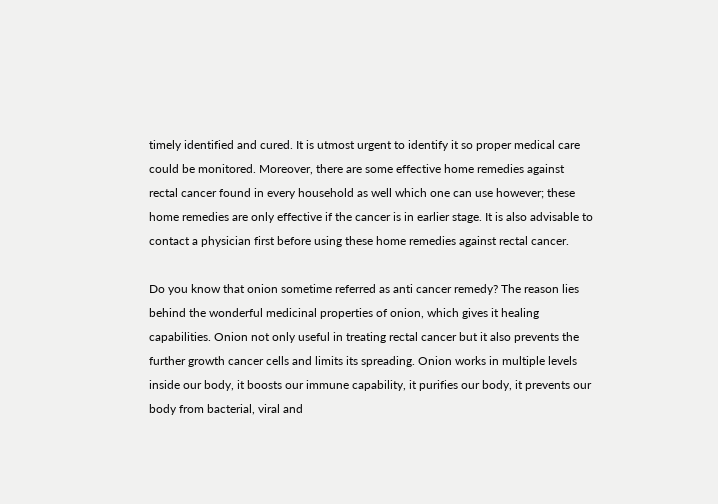timely identified and cured. It is utmost urgent to identify it so proper medical care could be monitored. Moreover, there are some effective home remedies against rectal cancer found in every household as well which one can use however; these home remedies are only effective if the cancer is in earlier stage. It is also advisable to contact a physician first before using these home remedies against rectal cancer.

Do you know that onion sometime referred as anti cancer remedy? The reason lies behind the wonderful medicinal properties of onion, which gives it healing capabilities. Onion not only useful in treating rectal cancer but it also prevents the further growth cancer cells and limits its spreading. Onion works in multiple levels inside our body, it boosts our immune capability, it purifies our body, it prevents our body from bacterial, viral and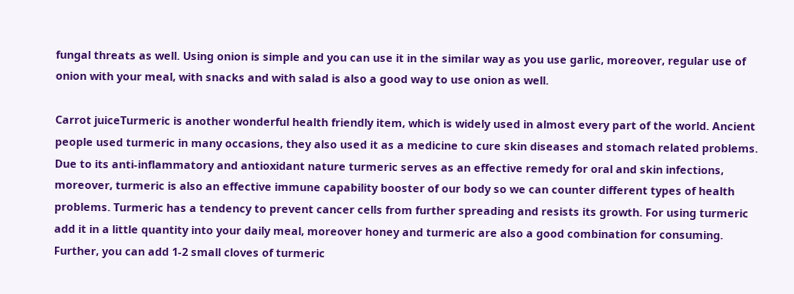fungal threats as well. Using onion is simple and you can use it in the similar way as you use garlic, moreover, regular use of onion with your meal, with snacks and with salad is also a good way to use onion as well.

Carrot juiceTurmeric is another wonderful health friendly item, which is widely used in almost every part of the world. Ancient people used turmeric in many occasions, they also used it as a medicine to cure skin diseases and stomach related problems. Due to its anti-inflammatory and antioxidant nature turmeric serves as an effective remedy for oral and skin infections, moreover, turmeric is also an effective immune capability booster of our body so we can counter different types of health problems. Turmeric has a tendency to prevent cancer cells from further spreading and resists its growth. For using turmeric add it in a little quantity into your daily meal, moreover honey and turmeric are also a good combination for consuming. Further, you can add 1-2 small cloves of turmeric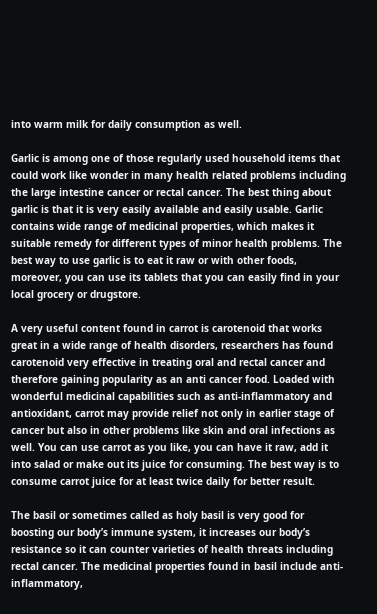into warm milk for daily consumption as well.

Garlic is among one of those regularly used household items that could work like wonder in many health related problems including the large intestine cancer or rectal cancer. The best thing about garlic is that it is very easily available and easily usable. Garlic contains wide range of medicinal properties, which makes it suitable remedy for different types of minor health problems. The best way to use garlic is to eat it raw or with other foods, moreover, you can use its tablets that you can easily find in your local grocery or drugstore.

A very useful content found in carrot is carotenoid that works great in a wide range of health disorders, researchers has found carotenoid very effective in treating oral and rectal cancer and therefore gaining popularity as an anti cancer food. Loaded with wonderful medicinal capabilities such as anti-inflammatory and antioxidant, carrot may provide relief not only in earlier stage of cancer but also in other problems like skin and oral infections as well. You can use carrot as you like, you can have it raw, add it into salad or make out its juice for consuming. The best way is to consume carrot juice for at least twice daily for better result.

The basil or sometimes called as holy basil is very good for boosting our body’s immune system, it increases our body’s resistance so it can counter varieties of health threats including rectal cancer. The medicinal properties found in basil include anti-inflammatory,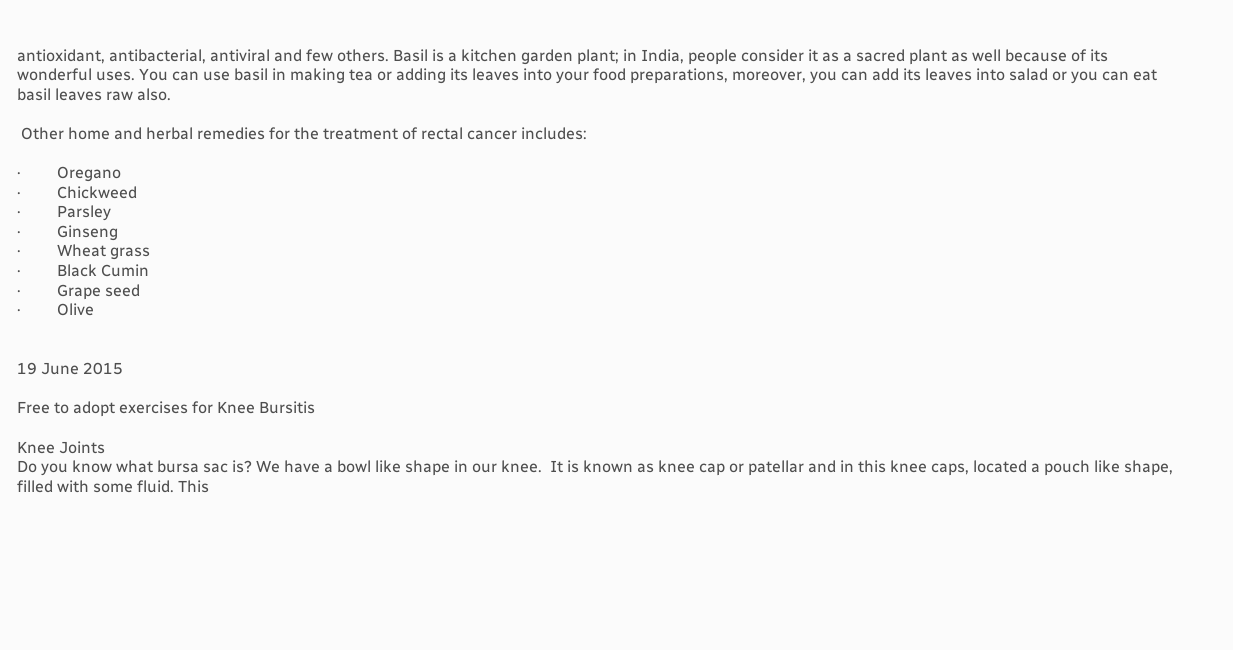antioxidant, antibacterial, antiviral and few others. Basil is a kitchen garden plant; in India, people consider it as a sacred plant as well because of its wonderful uses. You can use basil in making tea or adding its leaves into your food preparations, moreover, you can add its leaves into salad or you can eat basil leaves raw also.

 Other home and herbal remedies for the treatment of rectal cancer includes:

·         Oregano
·         Chickweed
·         Parsley
·         Ginseng
·         Wheat grass
·         Black Cumin
·         Grape seed
·         Olive


19 June 2015

Free to adopt exercises for Knee Bursitis

Knee Joints
Do you know what bursa sac is? We have a bowl like shape in our knee.  It is known as knee cap or patellar and in this knee caps, located a pouch like shape, filled with some fluid. This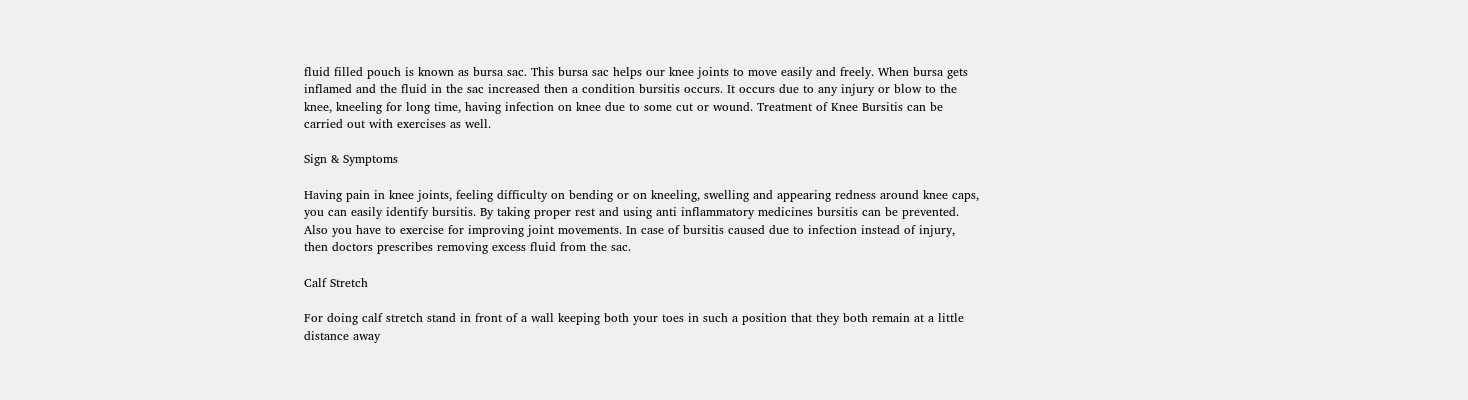fluid filled pouch is known as bursa sac. This bursa sac helps our knee joints to move easily and freely. When bursa gets inflamed and the fluid in the sac increased then a condition bursitis occurs. It occurs due to any injury or blow to the knee, kneeling for long time, having infection on knee due to some cut or wound. Treatment of Knee Bursitis can be carried out with exercises as well.

Sign & Symptoms

Having pain in knee joints, feeling difficulty on bending or on kneeling, swelling and appearing redness around knee caps, you can easily identify bursitis. By taking proper rest and using anti inflammatory medicines bursitis can be prevented. Also you have to exercise for improving joint movements. In case of bursitis caused due to infection instead of injury, then doctors prescribes removing excess fluid from the sac.

Calf Stretch

For doing calf stretch stand in front of a wall keeping both your toes in such a position that they both remain at a little distance away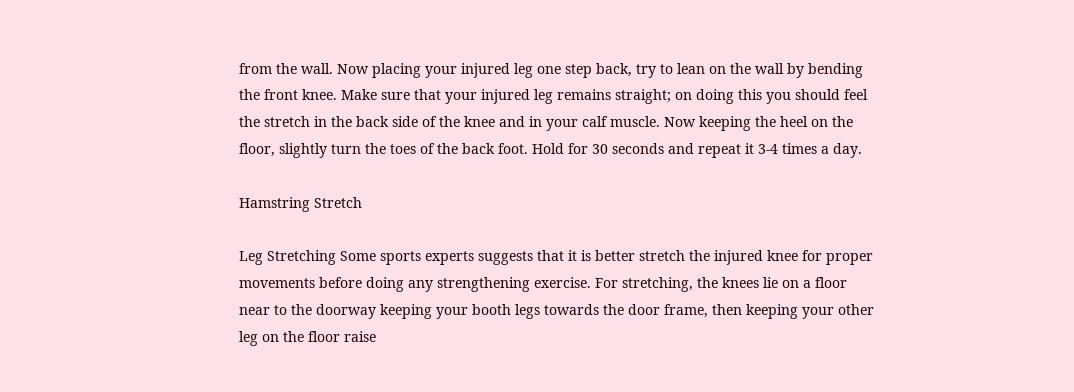from the wall. Now placing your injured leg one step back, try to lean on the wall by bending the front knee. Make sure that your injured leg remains straight; on doing this you should feel the stretch in the back side of the knee and in your calf muscle. Now keeping the heel on the floor, slightly turn the toes of the back foot. Hold for 30 seconds and repeat it 3-4 times a day.

Hamstring Stretch

Leg Stretching Some sports experts suggests that it is better stretch the injured knee for proper movements before doing any strengthening exercise. For stretching, the knees lie on a floor near to the doorway keeping your booth legs towards the door frame, then keeping your other leg on the floor raise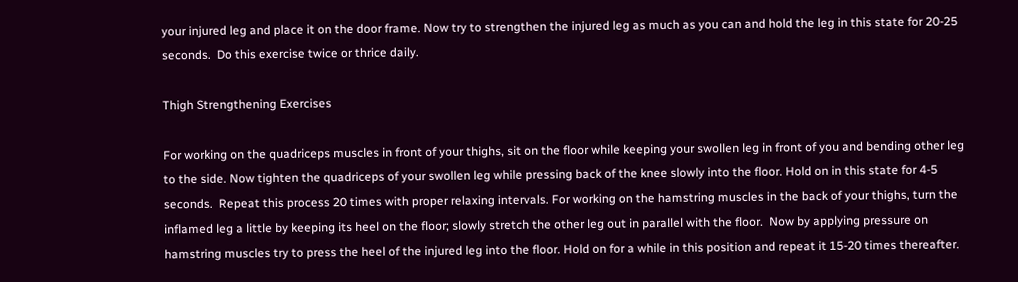your injured leg and place it on the door frame. Now try to strengthen the injured leg as much as you can and hold the leg in this state for 20-25 seconds.  Do this exercise twice or thrice daily.

Thigh Strengthening Exercises

For working on the quadriceps muscles in front of your thighs, sit on the floor while keeping your swollen leg in front of you and bending other leg to the side. Now tighten the quadriceps of your swollen leg while pressing back of the knee slowly into the floor. Hold on in this state for 4-5 seconds.  Repeat this process 20 times with proper relaxing intervals. For working on the hamstring muscles in the back of your thighs, turn the inflamed leg a little by keeping its heel on the floor; slowly stretch the other leg out in parallel with the floor.  Now by applying pressure on hamstring muscles try to press the heel of the injured leg into the floor. Hold on for a while in this position and repeat it 15-20 times thereafter.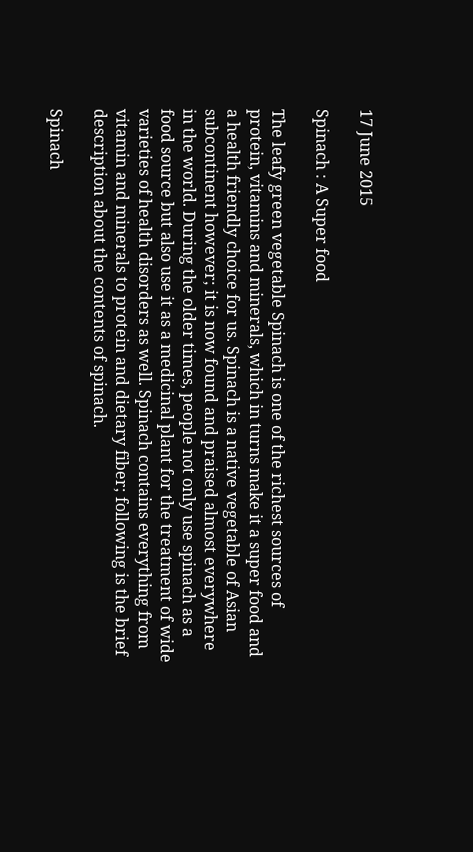17 June 2015

Spinach : A Super food

The leafy green vegetable Spinach is one of the richest sources of protein, vitamins and minerals, which in turns make it a super food and a health friendly choice for us. Spinach is a native vegetable of Asian subcontinent however; it is now found and praised almost everywhere in the world. During the older times, people not only use spinach as a food source but also use it as a medicinal plant for the treatment of wide varieties of health disorders as well. Spinach contains everything from vitamin and minerals to protein and dietary fiber; following is the brief description about the contents of spinach.

Spinach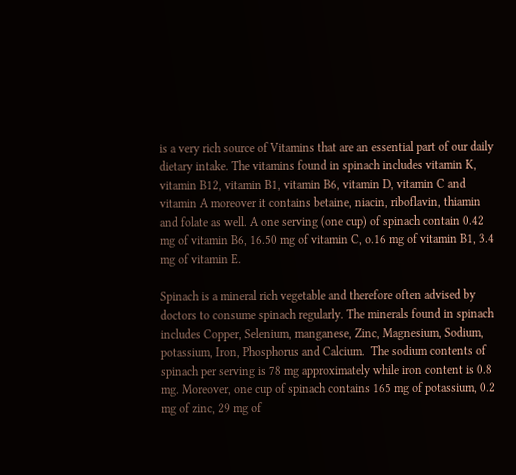is a very rich source of Vitamins that are an essential part of our daily dietary intake. The vitamins found in spinach includes vitamin K, vitamin B12, vitamin B1, vitamin B6, vitamin D, vitamin C and vitamin A moreover it contains betaine, niacin, riboflavin, thiamin and folate as well. A one serving (one cup) of spinach contain 0.42 mg of vitamin B6, 16.50 mg of vitamin C, o.16 mg of vitamin B1, 3.4 mg of vitamin E.

Spinach is a mineral rich vegetable and therefore often advised by doctors to consume spinach regularly. The minerals found in spinach includes Copper, Selenium, manganese, Zinc, Magnesium, Sodium, potassium, Iron, Phosphorus and Calcium.  The sodium contents of spinach per serving is 78 mg approximately while iron content is 0.8 mg. Moreover, one cup of spinach contains 165 mg of potassium, 0.2 mg of zinc, 29 mg of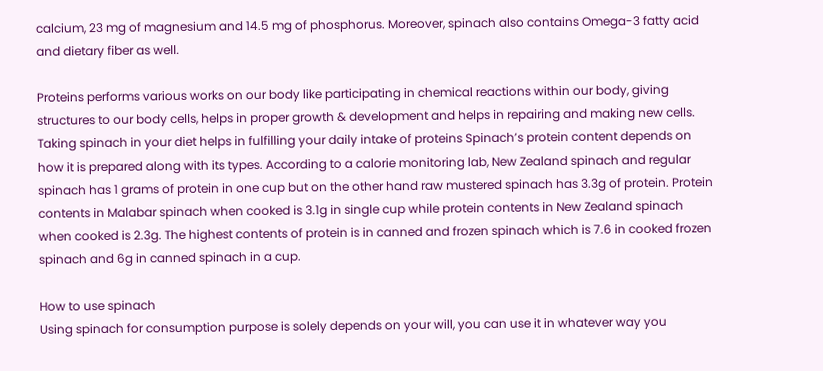calcium, 23 mg of magnesium and 14.5 mg of phosphorus. Moreover, spinach also contains Omega-3 fatty acid and dietary fiber as well.

Proteins performs various works on our body like participating in chemical reactions within our body, giving structures to our body cells, helps in proper growth & development and helps in repairing and making new cells. Taking spinach in your diet helps in fulfilling your daily intake of proteins Spinach’s protein content depends on how it is prepared along with its types. According to a calorie monitoring lab, New Zealand spinach and regular spinach has 1 grams of protein in one cup but on the other hand raw mustered spinach has 3.3g of protein. Protein contents in Malabar spinach when cooked is 3.1g in single cup while protein contents in New Zealand spinach when cooked is 2.3g. The highest contents of protein is in canned and frozen spinach which is 7.6 in cooked frozen spinach and 6g in canned spinach in a cup.

How to use spinach
Using spinach for consumption purpose is solely depends on your will, you can use it in whatever way you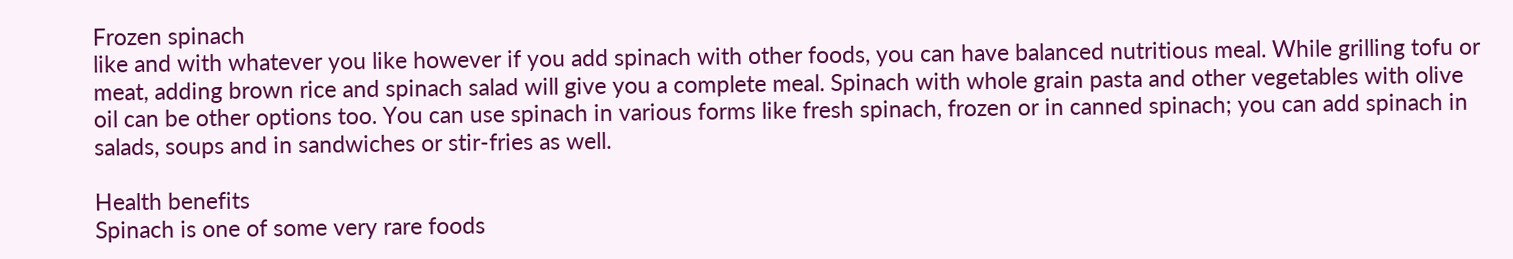Frozen spinach
like and with whatever you like however if you add spinach with other foods, you can have balanced nutritious meal. While grilling tofu or meat, adding brown rice and spinach salad will give you a complete meal. Spinach with whole grain pasta and other vegetables with olive oil can be other options too. You can use spinach in various forms like fresh spinach, frozen or in canned spinach; you can add spinach in salads, soups and in sandwiches or stir-fries as well.

Health benefits
Spinach is one of some very rare foods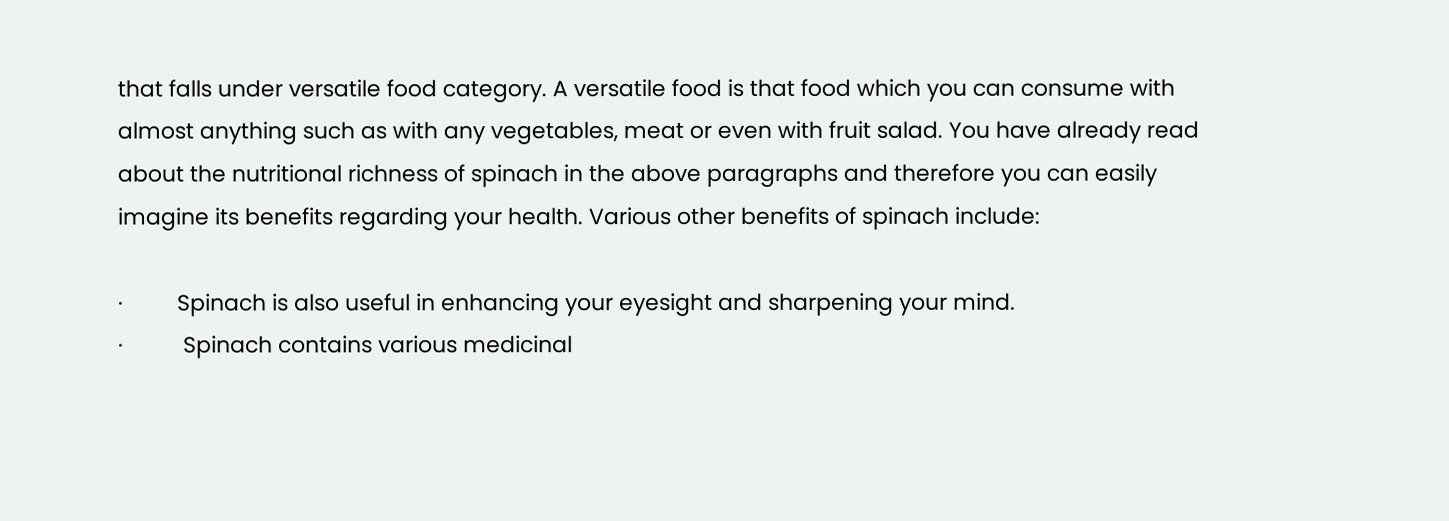that falls under versatile food category. A versatile food is that food which you can consume with almost anything such as with any vegetables, meat or even with fruit salad. You have already read about the nutritional richness of spinach in the above paragraphs and therefore you can easily imagine its benefits regarding your health. Various other benefits of spinach include:

·         Spinach is also useful in enhancing your eyesight and sharpening your mind.
·          Spinach contains various medicinal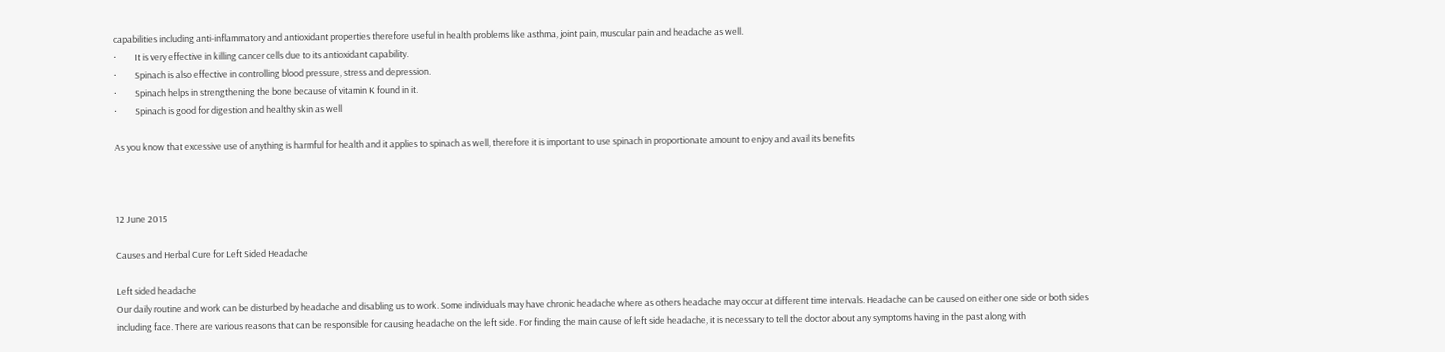capabilities including anti-inflammatory and antioxidant properties therefore useful in health problems like asthma, joint pain, muscular pain and headache as well.
·         It is very effective in killing cancer cells due to its antioxidant capability.
·         Spinach is also effective in controlling blood pressure, stress and depression.
·         Spinach helps in strengthening the bone because of vitamin K found in it.
·         Spinach is good for digestion and healthy skin as well

As you know that excessive use of anything is harmful for health and it applies to spinach as well, therefore it is important to use spinach in proportionate amount to enjoy and avail its benefits



12 June 2015

Causes and Herbal Cure for Left Sided Headache

Left sided headache
Our daily routine and work can be disturbed by headache and disabling us to work. Some individuals may have chronic headache where as others headache may occur at different time intervals. Headache can be caused on either one side or both sides including face. There are various reasons that can be responsible for causing headache on the left side. For finding the main cause of left side headache, it is necessary to tell the doctor about any symptoms having in the past along with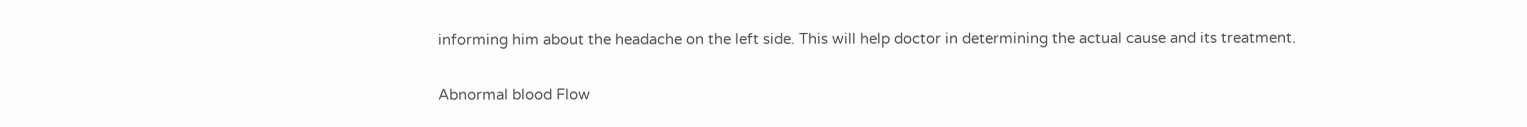informing him about the headache on the left side. This will help doctor in determining the actual cause and its treatment.

Abnormal blood Flow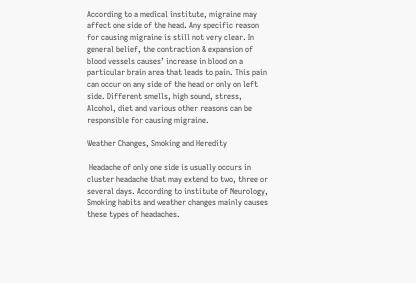According to a medical institute, migraine may affect one side of the head. Any specific reason for causing migraine is still not very clear. In general belief, the contraction & expansion of blood vessels causes’ increase in blood on a particular brain area that leads to pain. This pain can occur on any side of the head or only on left side. Different smells, high sound, stress, Alcohol, diet and various other reasons can be responsible for causing migraine.

Weather Changes, Smoking and Heredity

 Headache of only one side is usually occurs in cluster headache that may extend to two, three or several days. According to institute of Neurology, Smoking habits and weather changes mainly causes these types of headaches.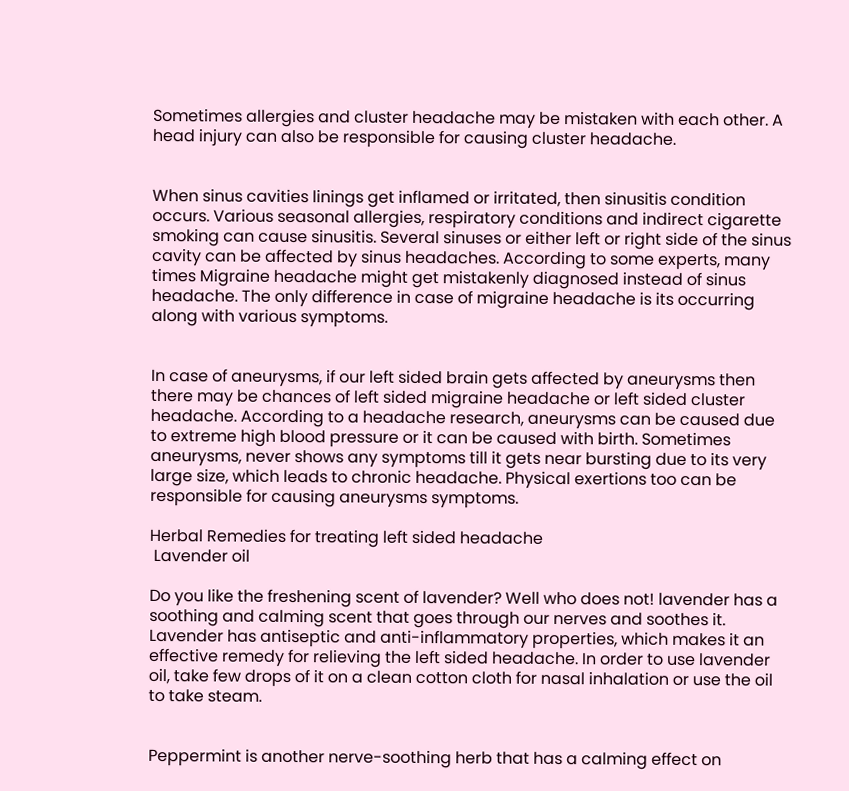Sometimes allergies and cluster headache may be mistaken with each other. A head injury can also be responsible for causing cluster headache.


When sinus cavities linings get inflamed or irritated, then sinusitis condition occurs. Various seasonal allergies, respiratory conditions and indirect cigarette smoking can cause sinusitis. Several sinuses or either left or right side of the sinus cavity can be affected by sinus headaches. According to some experts, many times Migraine headache might get mistakenly diagnosed instead of sinus headache. The only difference in case of migraine headache is its occurring along with various symptoms.


In case of aneurysms, if our left sided brain gets affected by aneurysms then there may be chances of left sided migraine headache or left sided cluster headache. According to a headache research, aneurysms can be caused due to extreme high blood pressure or it can be caused with birth. Sometimes aneurysms, never shows any symptoms till it gets near bursting due to its very large size, which leads to chronic headache. Physical exertions too can be responsible for causing aneurysms symptoms.

Herbal Remedies for treating left sided headache
 Lavender oil

Do you like the freshening scent of lavender? Well who does not! lavender has a soothing and calming scent that goes through our nerves and soothes it. Lavender has antiseptic and anti-inflammatory properties, which makes it an effective remedy for relieving the left sided headache. In order to use lavender oil, take few drops of it on a clean cotton cloth for nasal inhalation or use the oil to take steam.


Peppermint is another nerve-soothing herb that has a calming effect on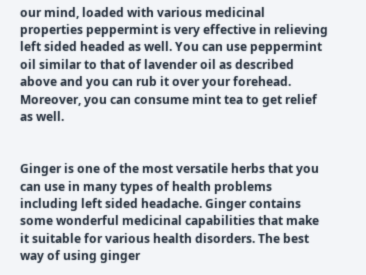our mind, loaded with various medicinal properties peppermint is very effective in relieving left sided headed as well. You can use peppermint oil similar to that of lavender oil as described above and you can rub it over your forehead. Moreover, you can consume mint tea to get relief as well.


Ginger is one of the most versatile herbs that you can use in many types of health problems including left sided headache. Ginger contains some wonderful medicinal capabilities that make it suitable for various health disorders. The best way of using ginger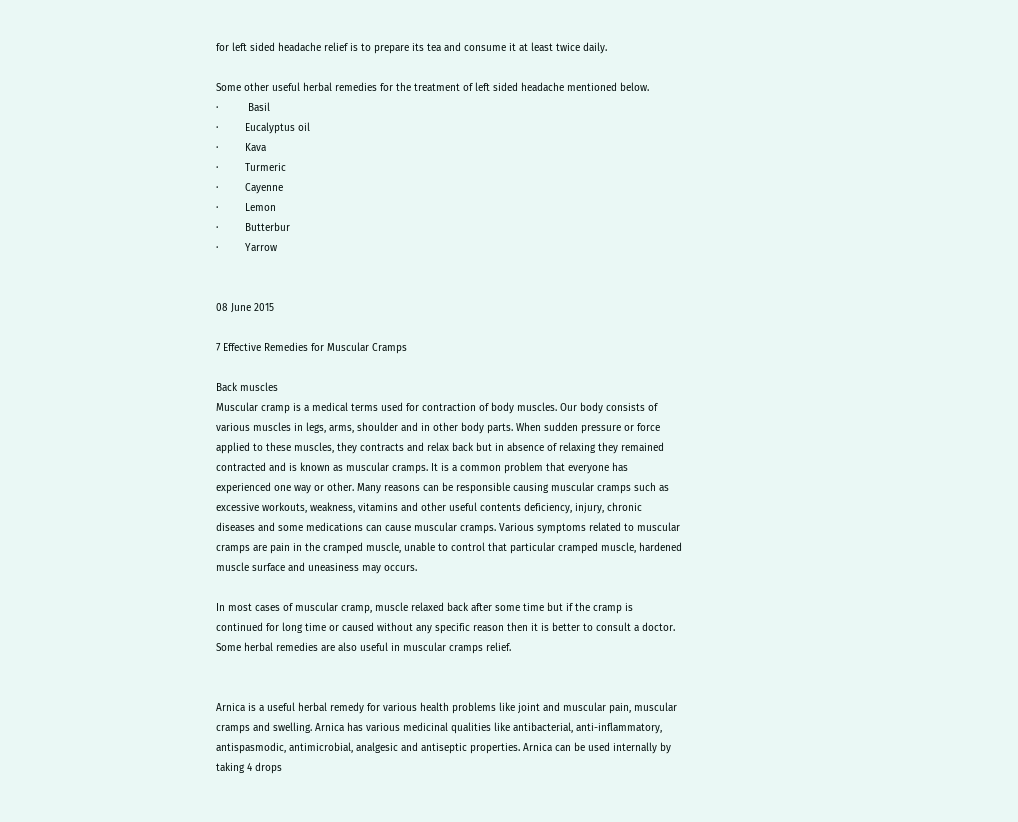for left sided headache relief is to prepare its tea and consume it at least twice daily.

Some other useful herbal remedies for the treatment of left sided headache mentioned below.
·          Basil
·         Eucalyptus oil
·         Kava
·         Turmeric
·         Cayenne
·         Lemon
·         Butterbur
·         Yarrow


08 June 2015

7 Effective Remedies for Muscular Cramps

Back muscles
Muscular cramp is a medical terms used for contraction of body muscles. Our body consists of various muscles in legs, arms, shoulder and in other body parts. When sudden pressure or force applied to these muscles, they contracts and relax back but in absence of relaxing they remained contracted and is known as muscular cramps. It is a common problem that everyone has experienced one way or other. Many reasons can be responsible causing muscular cramps such as excessive workouts, weakness, vitamins and other useful contents deficiency, injury, chronic diseases and some medications can cause muscular cramps. Various symptoms related to muscular cramps are pain in the cramped muscle, unable to control that particular cramped muscle, hardened muscle surface and uneasiness may occurs.

In most cases of muscular cramp, muscle relaxed back after some time but if the cramp is continued for long time or caused without any specific reason then it is better to consult a doctor. Some herbal remedies are also useful in muscular cramps relief.


Arnica is a useful herbal remedy for various health problems like joint and muscular pain, muscular cramps and swelling. Arnica has various medicinal qualities like antibacterial, anti-inflammatory, antispasmodic, antimicrobial, analgesic and antiseptic properties. Arnica can be used internally by taking 4 drops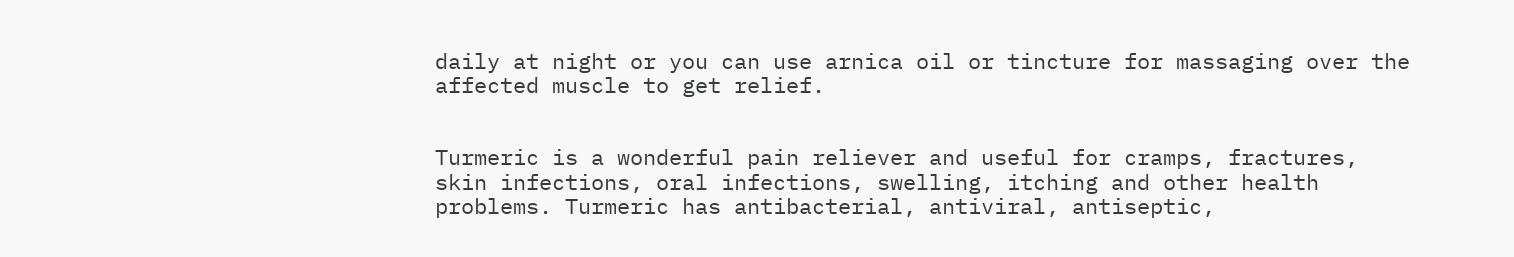daily at night or you can use arnica oil or tincture for massaging over the affected muscle to get relief.


Turmeric is a wonderful pain reliever and useful for cramps, fractures, skin infections, oral infections, swelling, itching and other health problems. Turmeric has antibacterial, antiviral, antiseptic,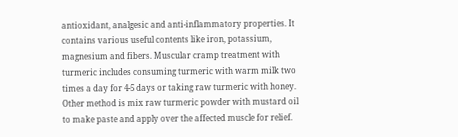antioxidant, analgesic and anti-inflammatory properties. It contains various useful contents like iron, potassium, magnesium and fibers. Muscular cramp treatment with turmeric includes consuming turmeric with warm milk two times a day for 4-5 days or taking raw turmeric with honey. Other method is mix raw turmeric powder with mustard oil to make paste and apply over the affected muscle for relief.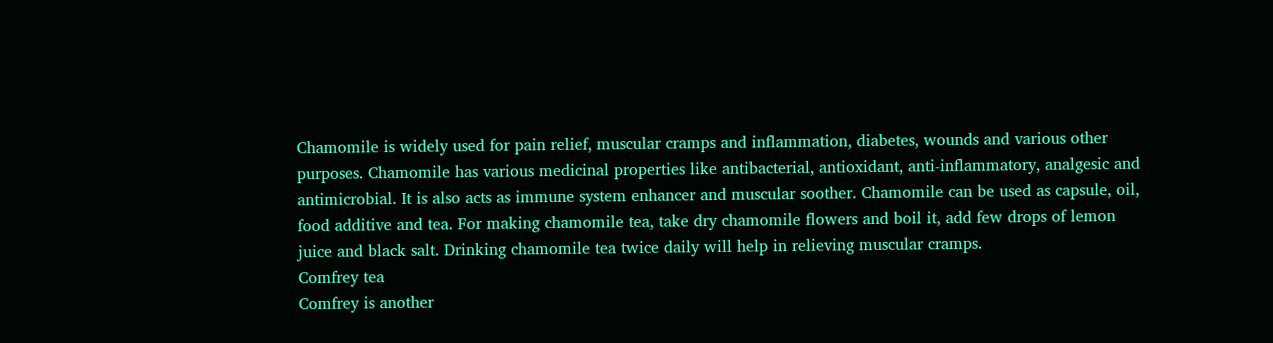Chamomile is widely used for pain relief, muscular cramps and inflammation, diabetes, wounds and various other purposes. Chamomile has various medicinal properties like antibacterial, antioxidant, anti-inflammatory, analgesic and antimicrobial. It is also acts as immune system enhancer and muscular soother. Chamomile can be used as capsule, oil, food additive and tea. For making chamomile tea, take dry chamomile flowers and boil it, add few drops of lemon juice and black salt. Drinking chamomile tea twice daily will help in relieving muscular cramps.
Comfrey tea
Comfrey is another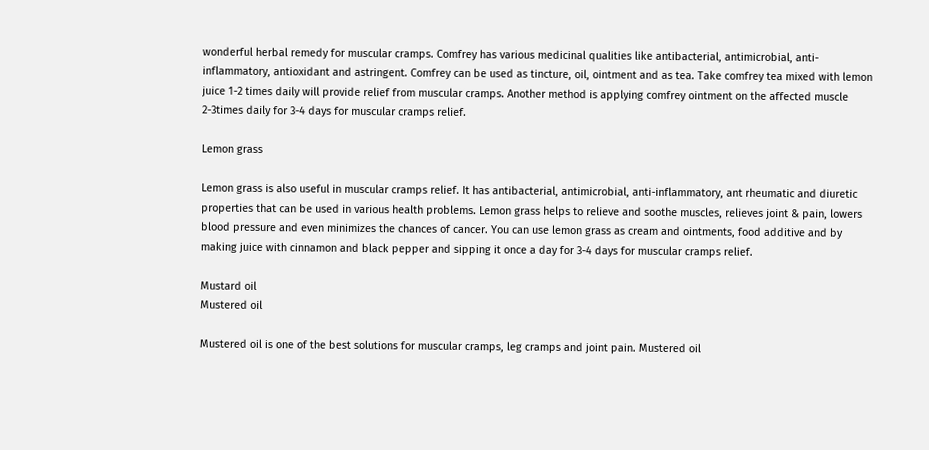wonderful herbal remedy for muscular cramps. Comfrey has various medicinal qualities like antibacterial, antimicrobial, anti-inflammatory, antioxidant and astringent. Comfrey can be used as tincture, oil, ointment and as tea. Take comfrey tea mixed with lemon juice 1-2 times daily will provide relief from muscular cramps. Another method is applying comfrey ointment on the affected muscle 2-3times daily for 3-4 days for muscular cramps relief.

Lemon grass

Lemon grass is also useful in muscular cramps relief. It has antibacterial, antimicrobial, anti-inflammatory, ant rheumatic and diuretic properties that can be used in various health problems. Lemon grass helps to relieve and soothe muscles, relieves joint & pain, lowers blood pressure and even minimizes the chances of cancer. You can use lemon grass as cream and ointments, food additive and by making juice with cinnamon and black pepper and sipping it once a day for 3-4 days for muscular cramps relief.

Mustard oil
Mustered oil

Mustered oil is one of the best solutions for muscular cramps, leg cramps and joint pain. Mustered oil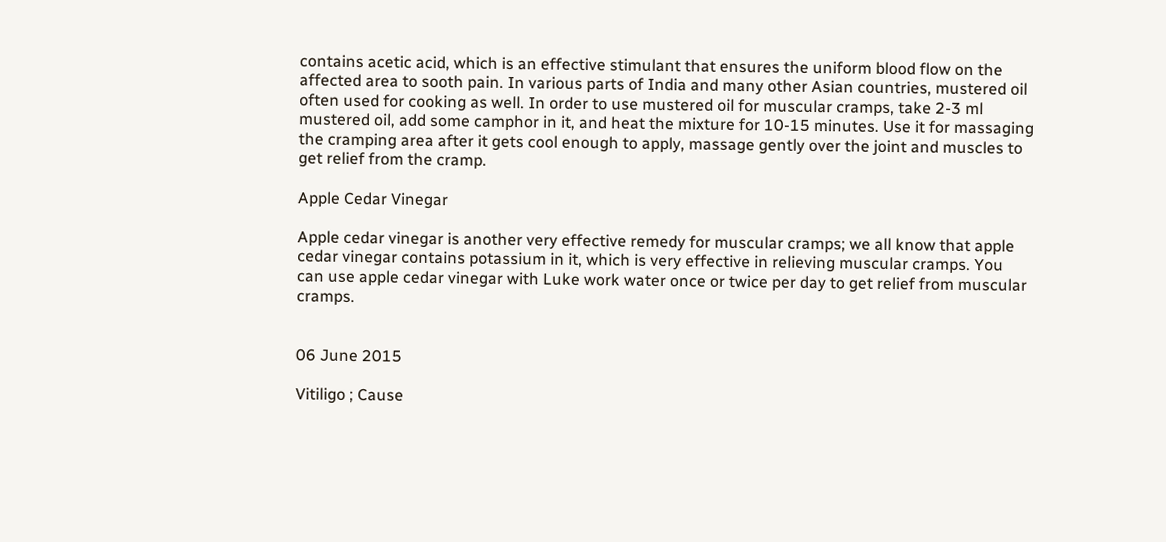contains acetic acid, which is an effective stimulant that ensures the uniform blood flow on the affected area to sooth pain. In various parts of India and many other Asian countries, mustered oil often used for cooking as well. In order to use mustered oil for muscular cramps, take 2-3 ml mustered oil, add some camphor in it, and heat the mixture for 10-15 minutes. Use it for massaging the cramping area after it gets cool enough to apply, massage gently over the joint and muscles to get relief from the cramp.

Apple Cedar Vinegar

Apple cedar vinegar is another very effective remedy for muscular cramps; we all know that apple cedar vinegar contains potassium in it, which is very effective in relieving muscular cramps. You can use apple cedar vinegar with Luke work water once or twice per day to get relief from muscular cramps.


06 June 2015

Vitiligo ; Cause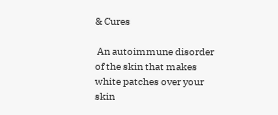& Cures

 An autoimmune disorder of the skin that makes white patches over your skin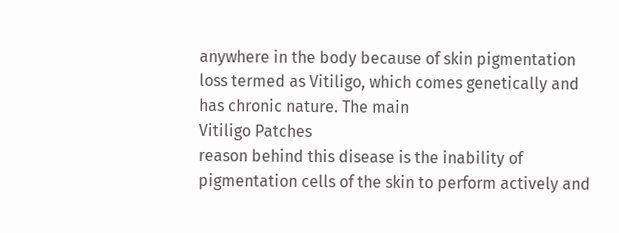anywhere in the body because of skin pigmentation loss termed as Vitiligo, which comes genetically and has chronic nature. The main
Vitiligo Patches
reason behind this disease is the inability of pigmentation cells of the skin to perform actively and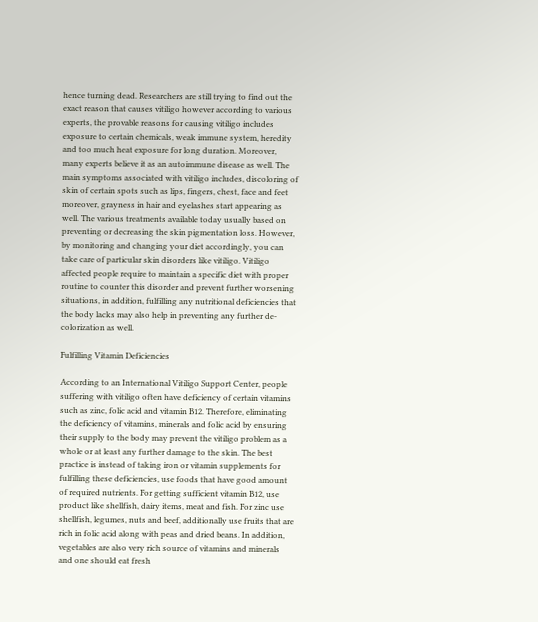hence turning dead. Researchers are still trying to find out the exact reason that causes vitiligo however according to various experts, the provable reasons for causing vitiligo includes exposure to certain chemicals, weak immune system, heredity and too much heat exposure for long duration. Moreover, many experts believe it as an autoimmune disease as well. The main symptoms associated with vitiligo includes, discoloring of skin of certain spots such as lips, fingers, chest, face and feet moreover, grayness in hair and eyelashes start appearing as well. The various treatments available today usually based on preventing or decreasing the skin pigmentation loss. However, by monitoring and changing your diet accordingly, you can take care of particular skin disorders like vitiligo. Vitiligo affected people require to maintain a specific diet with proper routine to counter this disorder and prevent further worsening situations, in addition, fulfilling any nutritional deficiencies that the body lacks may also help in preventing any further de-colorization as well.

Fulfilling Vitamin Deficiencies

According to an International Vitiligo Support Center, people suffering with vitiligo often have deficiency of certain vitamins such as zinc, folic acid and vitamin B12. Therefore, eliminating the deficiency of vitamins, minerals and folic acid by ensuring their supply to the body may prevent the vitiligo problem as a whole or at least any further damage to the skin. The best practice is instead of taking iron or vitamin supplements for fulfilling these deficiencies, use foods that have good amount of required nutrients. For getting sufficient vitamin B12, use product like shellfish, dairy items, meat and fish. For zinc use shellfish, legumes, nuts and beef, additionally use fruits that are rich in folic acid along with peas and dried beans. In addition, vegetables are also very rich source of vitamins and minerals and one should eat fresh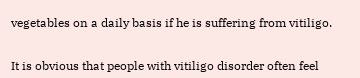vegetables on a daily basis if he is suffering from vitiligo.


It is obvious that people with vitiligo disorder often feel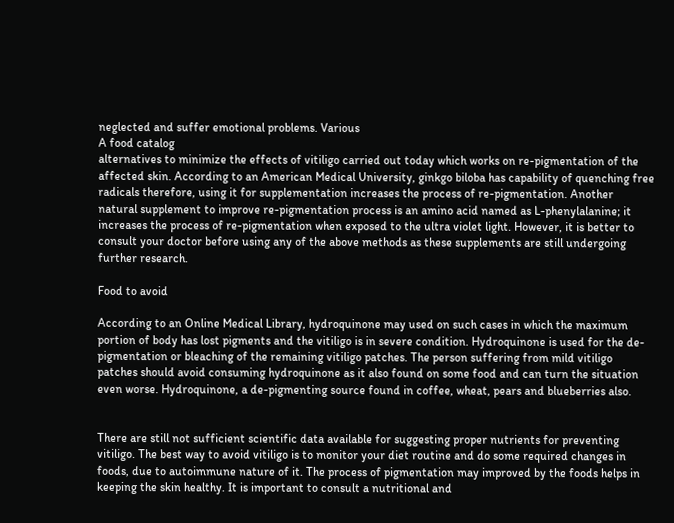neglected and suffer emotional problems. Various
A food catalog
alternatives to minimize the effects of vitiligo carried out today which works on re-pigmentation of the affected skin. According to an American Medical University, ginkgo biloba has capability of quenching free radicals therefore, using it for supplementation increases the process of re-pigmentation. Another natural supplement to improve re-pigmentation process is an amino acid named as L-phenylalanine; it increases the process of re-pigmentation when exposed to the ultra violet light. However, it is better to consult your doctor before using any of the above methods as these supplements are still undergoing further research.

Food to avoid

According to an Online Medical Library, hydroquinone may used on such cases in which the maximum portion of body has lost pigments and the vitiligo is in severe condition. Hydroquinone is used for the de-pigmentation or bleaching of the remaining vitiligo patches. The person suffering from mild vitiligo patches should avoid consuming hydroquinone as it also found on some food and can turn the situation even worse. Hydroquinone, a de-pigmenting source found in coffee, wheat, pears and blueberries also.


There are still not sufficient scientific data available for suggesting proper nutrients for preventing vitiligo. The best way to avoid vitiligo is to monitor your diet routine and do some required changes in foods, due to autoimmune nature of it. The process of pigmentation may improved by the foods helps in keeping the skin healthy. It is important to consult a nutritional and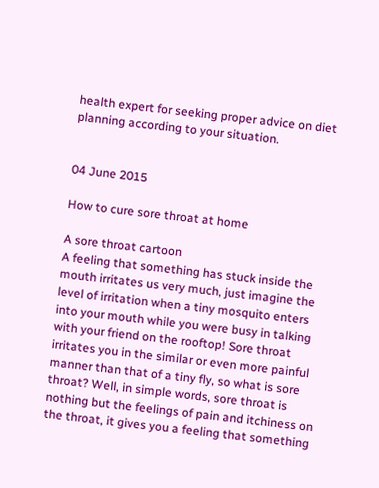health expert for seeking proper advice on diet planning according to your situation.


04 June 2015

How to cure sore throat at home

A sore throat cartoon
A feeling that something has stuck inside the mouth irritates us very much, just imagine the level of irritation when a tiny mosquito enters into your mouth while you were busy in talking with your friend on the rooftop! Sore throat irritates you in the similar or even more painful manner than that of a tiny fly, so what is sore throat? Well, in simple words, sore throat is nothing but the feelings of pain and itchiness on the throat, it gives you a feeling that something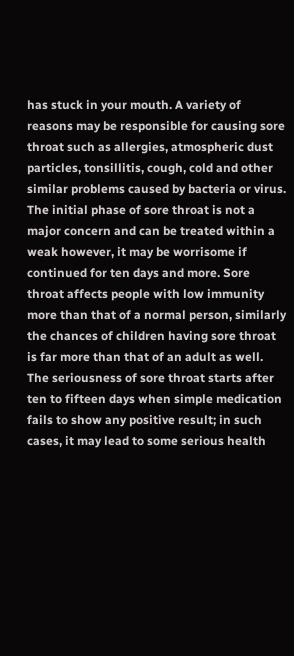has stuck in your mouth. A variety of reasons may be responsible for causing sore throat such as allergies, atmospheric dust particles, tonsillitis, cough, cold and other similar problems caused by bacteria or virus. The initial phase of sore throat is not a major concern and can be treated within a weak however, it may be worrisome if continued for ten days and more. Sore throat affects people with low immunity more than that of a normal person, similarly the chances of children having sore throat is far more than that of an adult as well.
The seriousness of sore throat starts after ten to fifteen days when simple medication fails to show any positive result; in such cases, it may lead to some serious health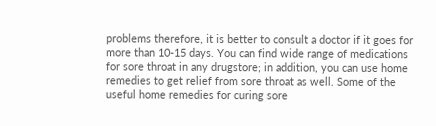problems therefore, it is better to consult a doctor if it goes for more than 10-15 days. You can find wide range of medications for sore throat in any drugstore; in addition, you can use home remedies to get relief from sore throat as well. Some of the useful home remedies for curing sore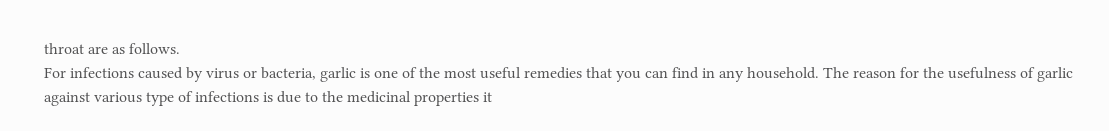throat are as follows.
For infections caused by virus or bacteria, garlic is one of the most useful remedies that you can find in any household. The reason for the usefulness of garlic against various type of infections is due to the medicinal properties it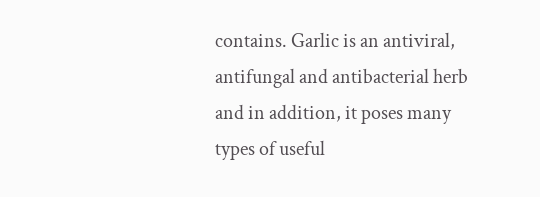contains. Garlic is an antiviral, antifungal and antibacterial herb and in addition, it poses many types of useful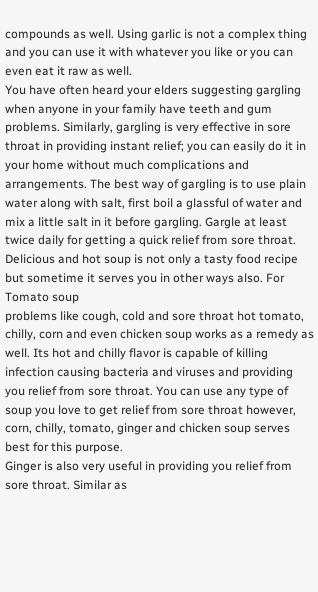compounds as well. Using garlic is not a complex thing and you can use it with whatever you like or you can even eat it raw as well.
You have often heard your elders suggesting gargling when anyone in your family have teeth and gum problems. Similarly, gargling is very effective in sore throat in providing instant relief; you can easily do it in your home without much complications and arrangements. The best way of gargling is to use plain water along with salt, first boil a glassful of water and mix a little salt in it before gargling. Gargle at least twice daily for getting a quick relief from sore throat.
Delicious and hot soup is not only a tasty food recipe but sometime it serves you in other ways also. For
Tomato soup
problems like cough, cold and sore throat hot tomato, chilly, corn and even chicken soup works as a remedy as well. Its hot and chilly flavor is capable of killing infection causing bacteria and viruses and providing you relief from sore throat. You can use any type of soup you love to get relief from sore throat however, corn, chilly, tomato, ginger and chicken soup serves best for this purpose.
Ginger is also very useful in providing you relief from sore throat. Similar as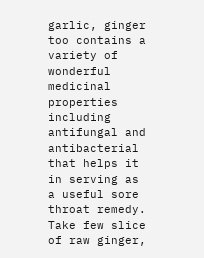garlic, ginger too contains a variety of wonderful medicinal properties including antifungal and antibacterial that helps it in serving as a useful sore throat remedy. Take few slice of raw ginger,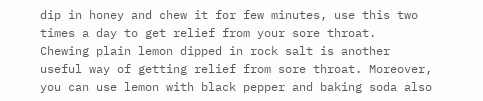dip in honey and chew it for few minutes, use this two times a day to get relief from your sore throat.
Chewing plain lemon dipped in rock salt is another useful way of getting relief from sore throat. Moreover, you can use lemon with black pepper and baking soda also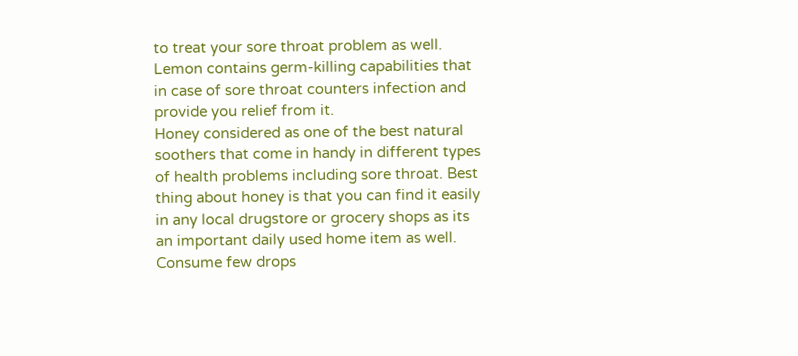to treat your sore throat problem as well. Lemon contains germ-killing capabilities that in case of sore throat counters infection and provide you relief from it.
Honey considered as one of the best natural soothers that come in handy in different types of health problems including sore throat. Best thing about honey is that you can find it easily in any local drugstore or grocery shops as its an important daily used home item as well. Consume few drops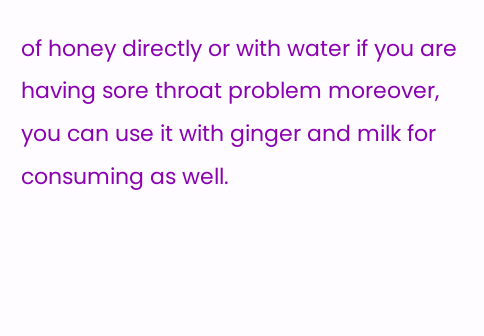of honey directly or with water if you are having sore throat problem moreover, you can use it with ginger and milk for consuming as well.